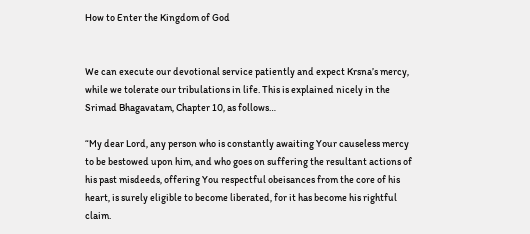How to Enter the Kingdom of God


We can execute our devotional service patiently and expect Krsna’s mercy, while we tolerate our tribulations in life. This is explained nicely in the Srimad Bhagavatam, Chapter 10, as follows…

“My dear Lord, any person who is constantly awaiting Your causeless mercy to be bestowed upon him, and who goes on suffering the resultant actions of his past misdeeds, offering You respectful obeisances from the core of his heart, is surely eligible to become liberated, for it has become his rightful claim.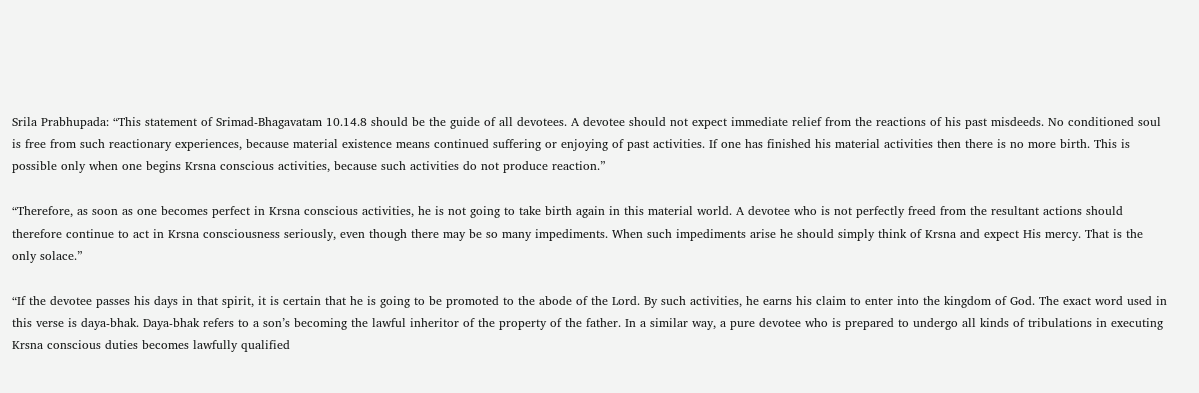Srila Prabhupada: “This statement of Srimad-Bhagavatam 10.14.8 should be the guide of all devotees. A devotee should not expect immediate relief from the reactions of his past misdeeds. No conditioned soul is free from such reactionary experiences, because material existence means continued suffering or enjoying of past activities. If one has finished his material activities then there is no more birth. This is possible only when one begins Krsna conscious activities, because such activities do not produce reaction.”

“Therefore, as soon as one becomes perfect in Krsna conscious activities, he is not going to take birth again in this material world. A devotee who is not perfectly freed from the resultant actions should therefore continue to act in Krsna consciousness seriously, even though there may be so many impediments. When such impediments arise he should simply think of Krsna and expect His mercy. That is the only solace.”

“If the devotee passes his days in that spirit, it is certain that he is going to be promoted to the abode of the Lord. By such activities, he earns his claim to enter into the kingdom of God. The exact word used in this verse is daya-bhak. Daya-bhak refers to a son’s becoming the lawful inheritor of the property of the father. In a similar way, a pure devotee who is prepared to undergo all kinds of tribulations in executing Krsna conscious duties becomes lawfully qualified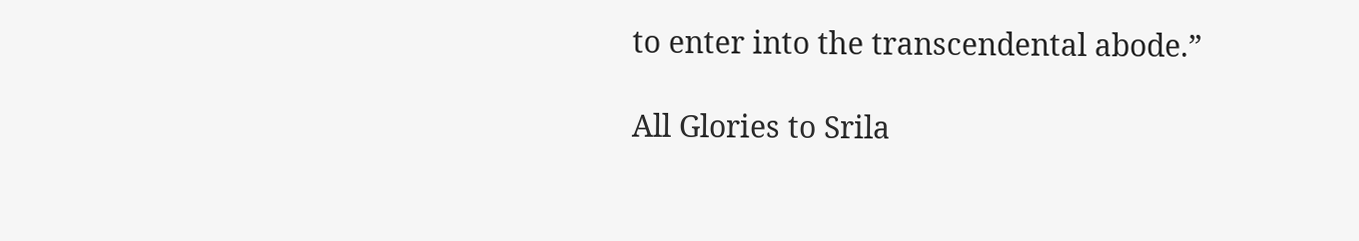to enter into the transcendental abode.”

All Glories to Srila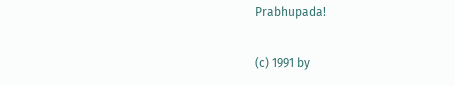Prabhupada!

(c) 1991 by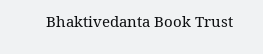Bhaktivedanta Book Trust